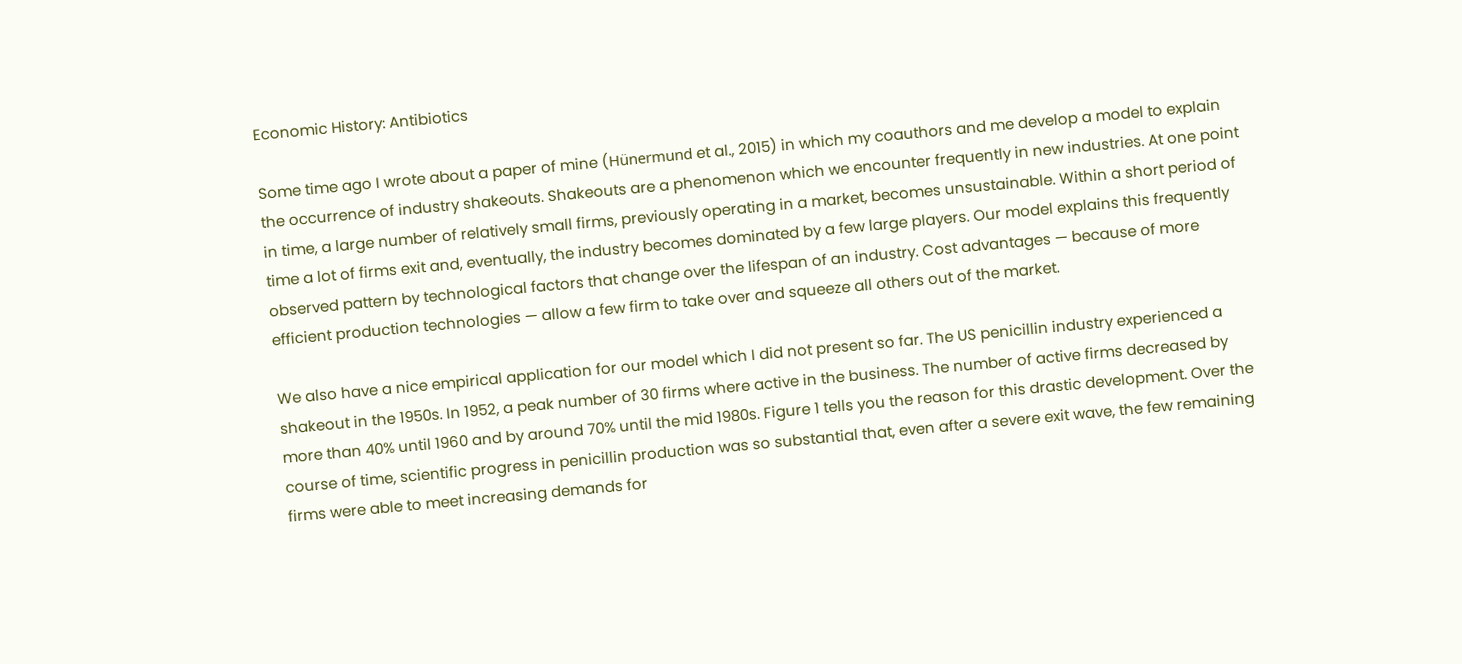Economic History: Antibiotics

Some time ago I wrote about a paper of mine (Hünermund et al., 2015) in which my coauthors and me develop a model to explain the occurrence of industry shakeouts. Shakeouts are a phenomenon which we encounter frequently in new industries. At one point in time, a large number of relatively small firms, previously operating in a market, becomes unsustainable. Within a short period of time a lot of firms exit and, eventually, the industry becomes dominated by a few large players. Our model explains this frequently observed pattern by technological factors that change over the lifespan of an industry. Cost advantages — because of more efficient production technologies — allow a few firm to take over and squeeze all others out of the market.

We also have a nice empirical application for our model which I did not present so far. The US penicillin industry experienced a shakeout in the 1950s. In 1952, a peak number of 30 firms where active in the business. The number of active firms decreased by more than 40% until 1960 and by around 70% until the mid 1980s. Figure 1 tells you the reason for this drastic development. Over the course of time, scientific progress in penicillin production was so substantial that, even after a severe exit wave, the few remaining firms were able to meet increasing demands for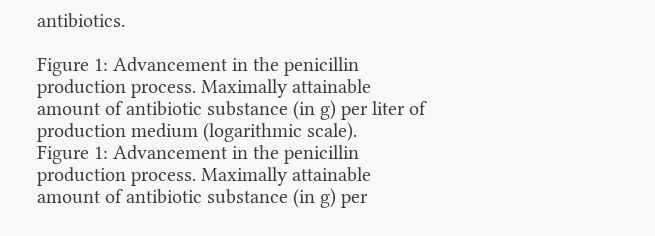antibiotics.

Figure 1: Advancement in the penicillin production process. Maximally attainable amount of antibiotic substance (in g) per liter of production medium (logarithmic scale).
Figure 1: Advancement in the penicillin production process. Maximally attainable amount of antibiotic substance (in g) per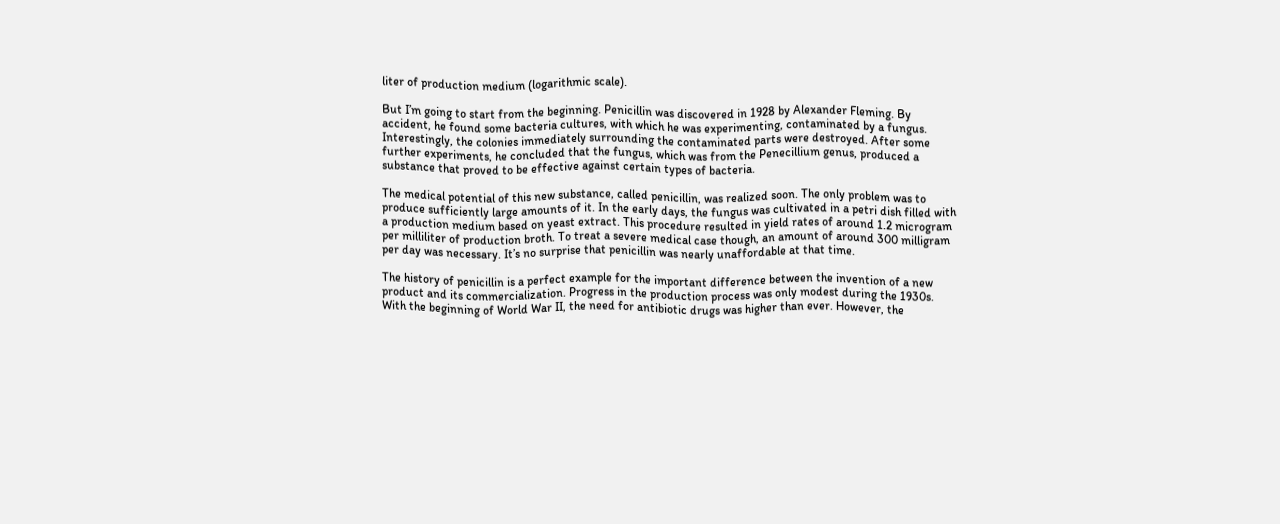liter of production medium (logarithmic scale).

But I’m going to start from the beginning. Penicillin was discovered in 1928 by Alexander Fleming. By accident, he found some bacteria cultures, with which he was experimenting, contaminated by a fungus. Interestingly, the colonies immediately surrounding the contaminated parts were destroyed. After some further experiments, he concluded that the fungus, which was from the Penecillium genus, produced a substance that proved to be effective against certain types of bacteria.

The medical potential of this new substance, called penicillin, was realized soon. The only problem was to produce sufficiently large amounts of it. In the early days, the fungus was cultivated in a petri dish filled with a production medium based on yeast extract. This procedure resulted in yield rates of around 1.2 microgram per milliliter of production broth. To treat a severe medical case though, an amount of around 300 milligram per day was necessary. It’s no surprise that penicillin was nearly unaffordable at that time.

The history of penicillin is a perfect example for the important difference between the invention of a new product and its commercialization. Progress in the production process was only modest during the 1930s. With the beginning of World War II, the need for antibiotic drugs was higher than ever. However, the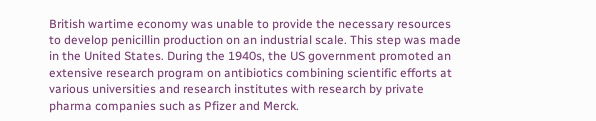British wartime economy was unable to provide the necessary resources to develop penicillin production on an industrial scale. This step was made in the United States. During the 1940s, the US government promoted an extensive research program on antibiotics combining scientific efforts at various universities and research institutes with research by private pharma companies such as Pfizer and Merck.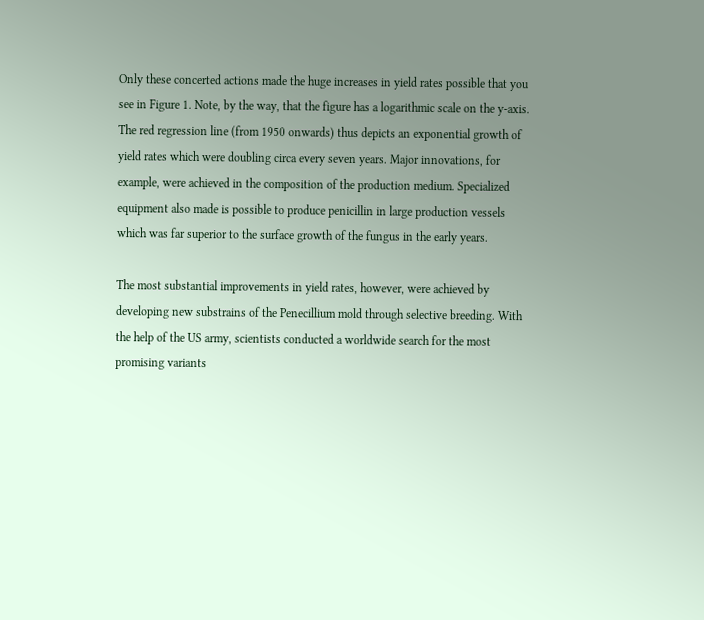Only these concerted actions made the huge increases in yield rates possible that you see in Figure 1. Note, by the way, that the figure has a logarithmic scale on the y-axis. The red regression line (from 1950 onwards) thus depicts an exponential growth of yield rates which were doubling circa every seven years. Major innovations, for example, were achieved in the composition of the production medium. Specialized equipment also made is possible to produce penicillin in large production vessels which was far superior to the surface growth of the fungus in the early years.

The most substantial improvements in yield rates, however, were achieved by developing new substrains of the Penecillium mold through selective breeding. With the help of the US army, scientists conducted a worldwide search for the most promising variants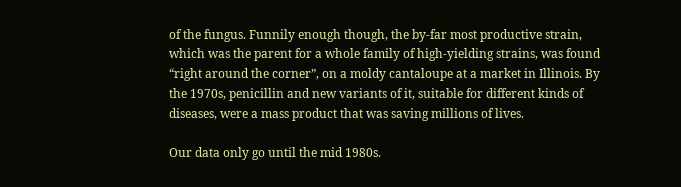of the fungus. Funnily enough though, the by-far most productive strain, which was the parent for a whole family of high-yielding strains, was found “right around the corner”, on a moldy cantaloupe at a market in Illinois. By the 1970s, penicillin and new variants of it, suitable for different kinds of diseases, were a mass product that was saving millions of lives.

Our data only go until the mid 1980s.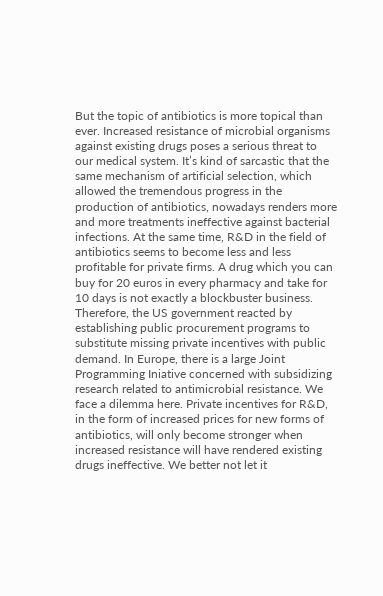But the topic of antibiotics is more topical than ever. Increased resistance of microbial organisms against existing drugs poses a serious threat to our medical system. It’s kind of sarcastic that the same mechanism of artificial selection, which allowed the tremendous progress in the production of antibiotics, nowadays renders more and more treatments ineffective against bacterial infections. At the same time, R&D in the field of antibiotics seems to become less and less profitable for private firms. A drug which you can buy for 20 euros in every pharmacy and take for 10 days is not exactly a blockbuster business. Therefore, the US government reacted by establishing public procurement programs to substitute missing private incentives with public demand. In Europe, there is a large Joint Programming Iniative concerned with subsidizing research related to antimicrobial resistance. We face a dilemma here. Private incentives for R&D, in the form of increased prices for new forms of antibiotics, will only become stronger when increased resistance will have rendered existing drugs ineffective. We better not let it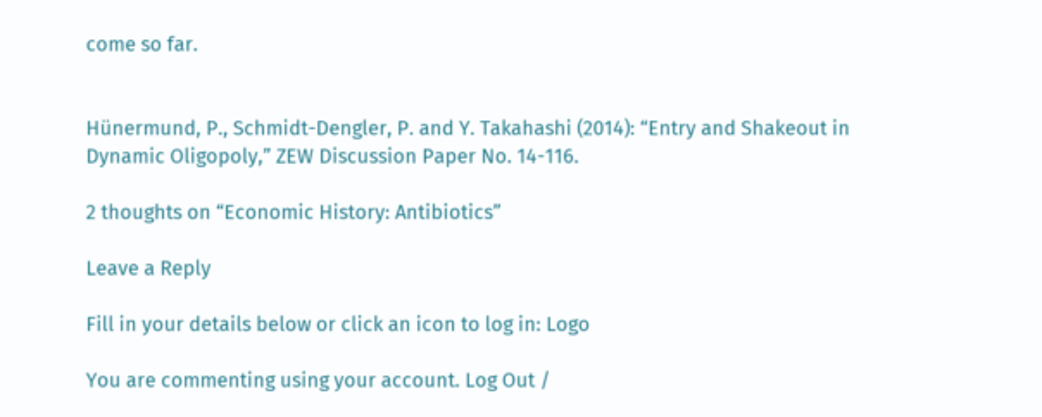come so far.


Hünermund, P., Schmidt-Dengler, P. and Y. Takahashi (2014): “Entry and Shakeout in Dynamic Oligopoly,” ZEW Discussion Paper No. 14-116.

2 thoughts on “Economic History: Antibiotics”

Leave a Reply

Fill in your details below or click an icon to log in: Logo

You are commenting using your account. Log Out /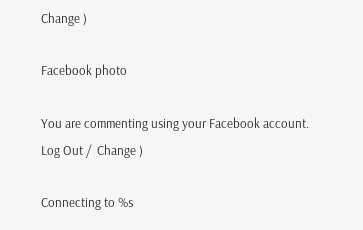Change )

Facebook photo

You are commenting using your Facebook account. Log Out /  Change )

Connecting to %s